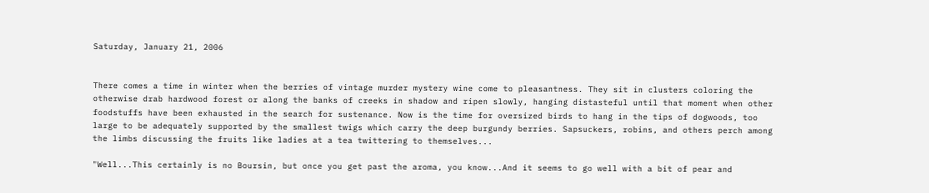Saturday, January 21, 2006


There comes a time in winter when the berries of vintage murder mystery wine come to pleasantness. They sit in clusters coloring the otherwise drab hardwood forest or along the banks of creeks in shadow and ripen slowly, hanging distasteful until that moment when other foodstuffs have been exhausted in the search for sustenance. Now is the time for oversized birds to hang in the tips of dogwoods, too large to be adequately supported by the smallest twigs which carry the deep burgundy berries. Sapsuckers, robins, and others perch among the limbs discussing the fruits like ladies at a tea twittering to themselves...

"Well...This certainly is no Boursin, but once you get past the aroma, you know...And it seems to go well with a bit of pear and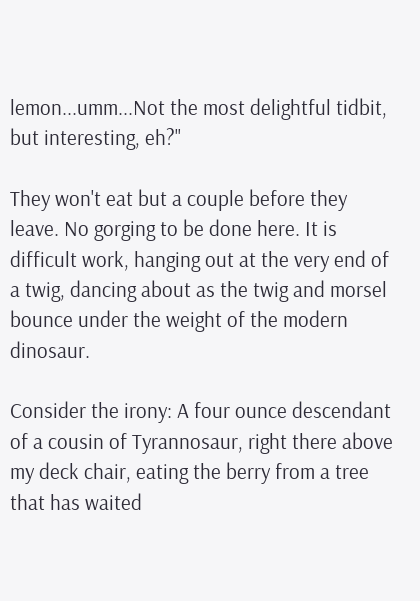lemon...umm...Not the most delightful tidbit, but interesting, eh?"

They won't eat but a couple before they leave. No gorging to be done here. It is difficult work, hanging out at the very end of a twig, dancing about as the twig and morsel bounce under the weight of the modern dinosaur.

Consider the irony: A four ounce descendant of a cousin of Tyrannosaur, right there above my deck chair, eating the berry from a tree that has waited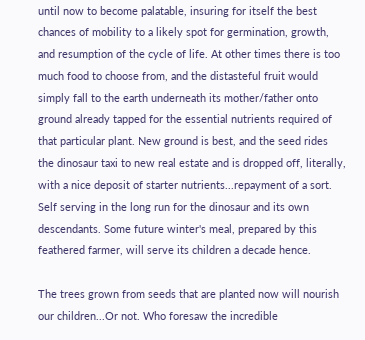until now to become palatable, insuring for itself the best chances of mobility to a likely spot for germination, growth, and resumption of the cycle of life. At other times there is too much food to choose from, and the distasteful fruit would simply fall to the earth underneath its mother/father onto ground already tapped for the essential nutrients required of that particular plant. New ground is best, and the seed rides the dinosaur taxi to new real estate and is dropped off, literally, with a nice deposit of starter nutrients...repayment of a sort. Self serving in the long run for the dinosaur and its own descendants. Some future winter's meal, prepared by this feathered farmer, will serve its children a decade hence.

The trees grown from seeds that are planted now will nourish our children...Or not. Who foresaw the incredible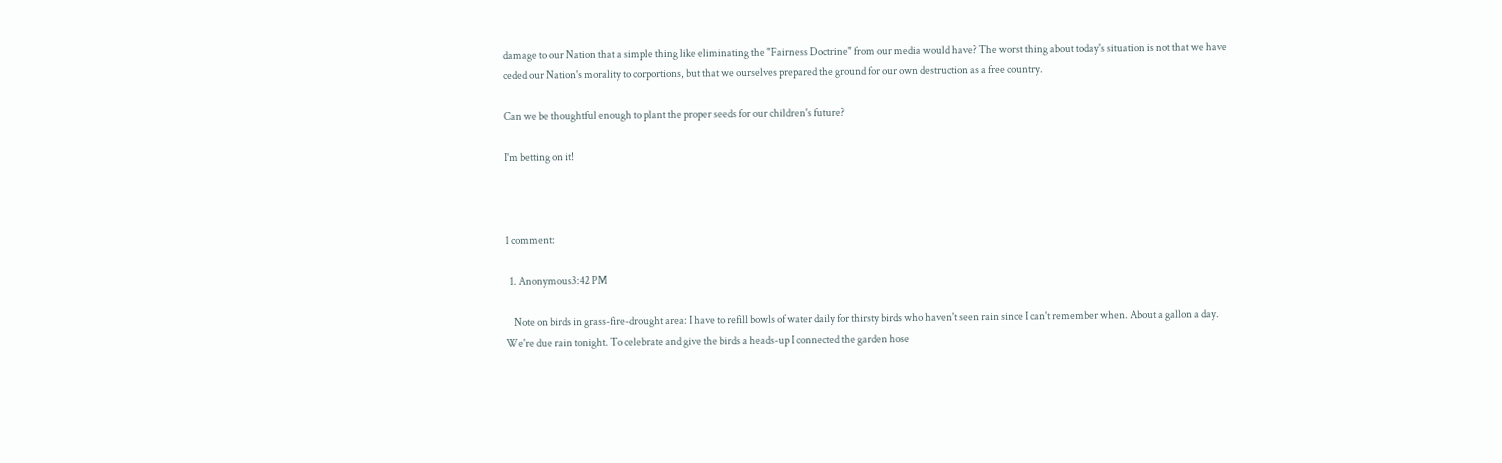damage to our Nation that a simple thing like eliminating the "Fairness Doctrine" from our media would have? The worst thing about today's situation is not that we have ceded our Nation's morality to corportions, but that we ourselves prepared the ground for our own destruction as a free country.

Can we be thoughtful enough to plant the proper seeds for our children's future?

I'm betting on it!



1 comment:

  1. Anonymous3:42 PM

    Note on birds in grass-fire-drought area: I have to refill bowls of water daily for thirsty birds who haven't seen rain since I can't remember when. About a gallon a day. We're due rain tonight. To celebrate and give the birds a heads-up I connected the garden hose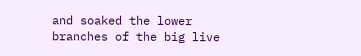and soaked the lower branches of the big live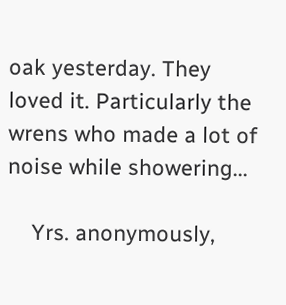oak yesterday. They loved it. Particularly the wrens who made a lot of noise while showering...

    Yrs. anonymously,